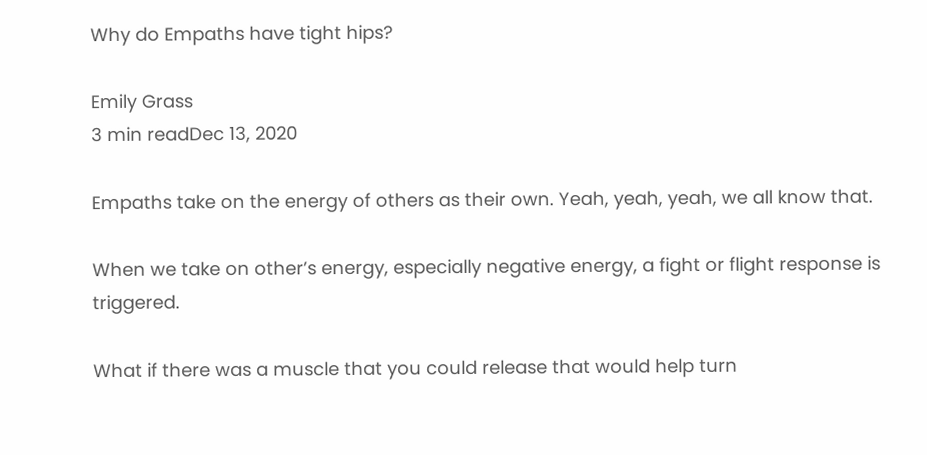Why do Empaths have tight hips?

Emily Grass
3 min readDec 13, 2020

Empaths take on the energy of others as their own. Yeah, yeah, yeah, we all know that.

When we take on other’s energy, especially negative energy, a fight or flight response is triggered.

What if there was a muscle that you could release that would help turn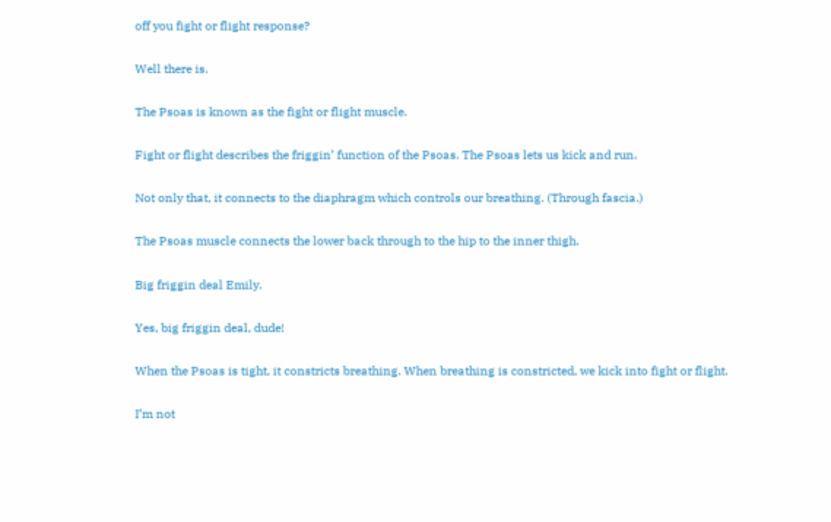off you fight or flight response?

Well there is.

The Psoas is known as the fight or flight muscle.

Fight or flight describes the friggin’ function of the Psoas. The Psoas lets us kick and run.

Not only that, it connects to the diaphragm which controls our breathing. (Through fascia.)

The Psoas muscle connects the lower back through to the hip to the inner thigh.

Big friggin deal Emily.

Yes, big friggin deal, dude!

When the Psoas is tight, it constricts breathing. When breathing is constricted, we kick into fight or flight.

I’m not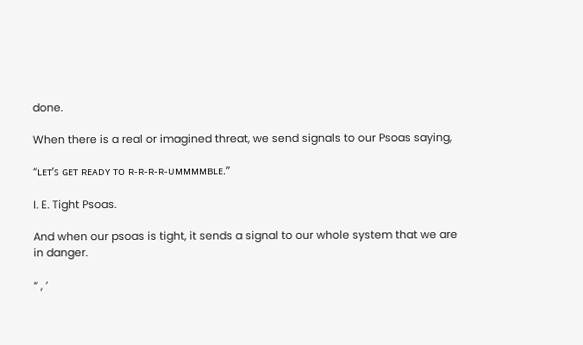done.

When there is a real or imagined threat, we send signals to our Psoas saying,

“ʟᴇᴛ’ꜱ ɢᴇᴛ ʀᴇᴀᴅʏ ᴛᴏ ʀ-ʀ-ʀ-ʀ-ᴜᴍᴍᴍᴍʙʟᴇ.”

I. E. Tight Psoas.

And when our psoas is tight, it sends a signal to our whole system that we are in danger.

“ , ’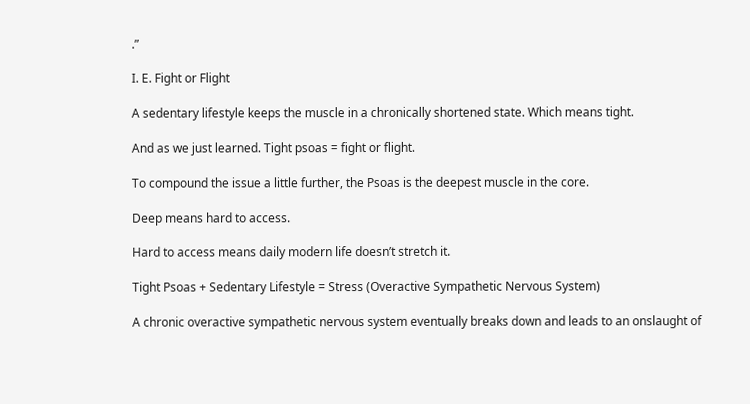.”

I. E. Fight or Flight

A sedentary lifestyle keeps the muscle in a chronically shortened state. Which means tight.

And as we just learned. Tight psoas = fight or flight.

To compound the issue a little further, the Psoas is the deepest muscle in the core.

Deep means hard to access.

Hard to access means daily modern life doesn’t stretch it.

Tight Psoas + Sedentary Lifestyle = Stress (Overactive Sympathetic Nervous System)

A chronic overactive sympathetic nervous system eventually breaks down and leads to an onslaught of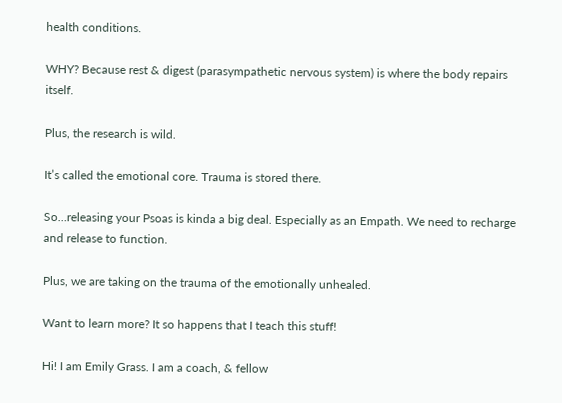health conditions.

WHY? Because rest & digest (parasympathetic nervous system) is where the body repairs itself.

Plus, the research is wild.

It’s called the emotional core. Trauma is stored there.

So…releasing your Psoas is kinda a big deal. Especially as an Empath. We need to recharge and release to function.

Plus, we are taking on the trauma of the emotionally unhealed.

Want to learn more? It so happens that I teach this stuff!

Hi! I am Emily Grass. I am a coach, & fellow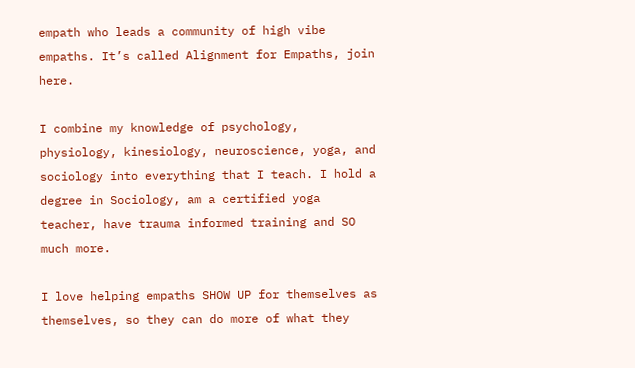empath who leads a community of high vibe empaths. It’s called Alignment for Empaths, join here.

I combine my knowledge of psychology, physiology, kinesiology, neuroscience, yoga, and sociology into everything that I teach. I hold a degree in Sociology, am a certified yoga teacher, have trauma informed training and SO much more.

I love helping empaths SHOW UP for themselves as themselves, so they can do more of what they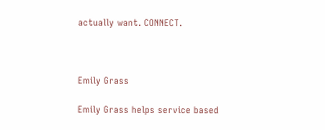actually want. CONNECT.



Emily Grass

Emily Grass helps service based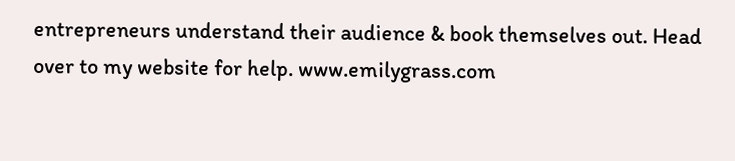entrepreneurs understand their audience & book themselves out. Head over to my website for help. www.emilygrass.com